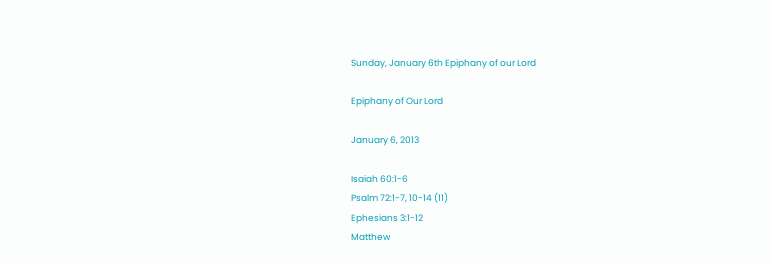Sunday, January 6th Epiphany of our Lord

Epiphany of Our Lord

January 6, 2013

Isaiah 60:1-6
Psalm 72:1-7, 10-14 (11)
Ephesians 3:1-12
Matthew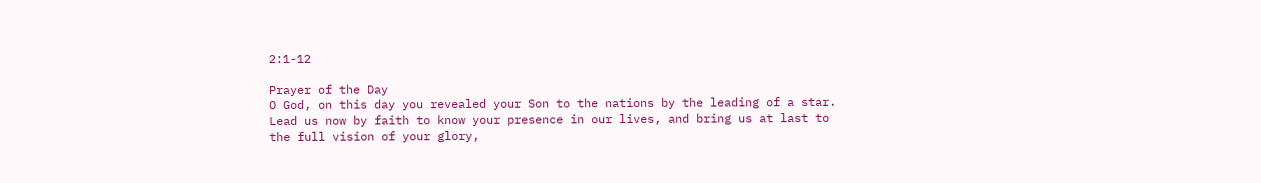2:1-12

Prayer of the Day
O God, on this day you revealed your Son to the nations by the leading of a star. Lead us now by faith to know your presence in our lives, and bring us at last to the full vision of your glory,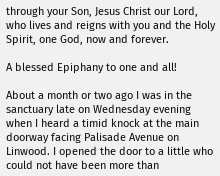through your Son, Jesus Christ our Lord, who lives and reigns with you and the Holy Spirit, one God, now and forever.

A blessed Epiphany to one and all!

About a month or two ago I was in the sanctuary late on Wednesday evening when I heard a timid knock at the main doorway facing Palisade Avenue on Linwood. I opened the door to a little who could not have been more than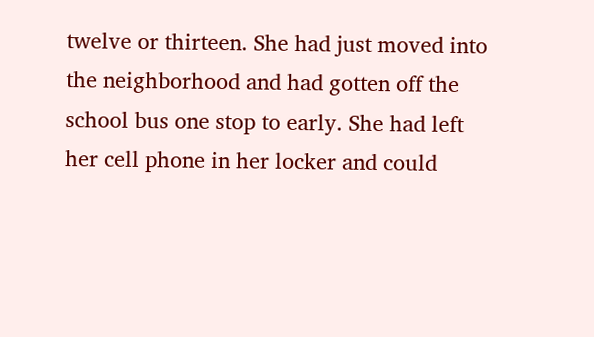twelve or thirteen. She had just moved into the neighborhood and had gotten off the school bus one stop to early. She had left her cell phone in her locker and could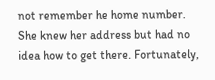not remember he home number. She knew her address but had no idea how to get there. Fortunately,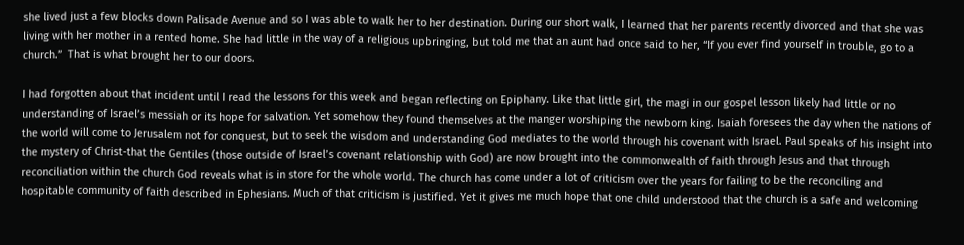she lived just a few blocks down Palisade Avenue and so I was able to walk her to her destination. During our short walk, I learned that her parents recently divorced and that she was living with her mother in a rented home. She had little in the way of a religious upbringing, but told me that an aunt had once said to her, “If you ever find yourself in trouble, go to a church.”  That is what brought her to our doors.

I had forgotten about that incident until I read the lessons for this week and began reflecting on Epiphany. Like that little girl, the magi in our gospel lesson likely had little or no understanding of Israel’s messiah or its hope for salvation. Yet somehow they found themselves at the manger worshiping the newborn king. Isaiah foresees the day when the nations of the world will come to Jerusalem not for conquest, but to seek the wisdom and understanding God mediates to the world through his covenant with Israel. Paul speaks of his insight into the mystery of Christ-that the Gentiles (those outside of Israel’s covenant relationship with God) are now brought into the commonwealth of faith through Jesus and that through reconciliation within the church God reveals what is in store for the whole world. The church has come under a lot of criticism over the years for failing to be the reconciling and hospitable community of faith described in Ephesians. Much of that criticism is justified. Yet it gives me much hope that one child understood that the church is a safe and welcoming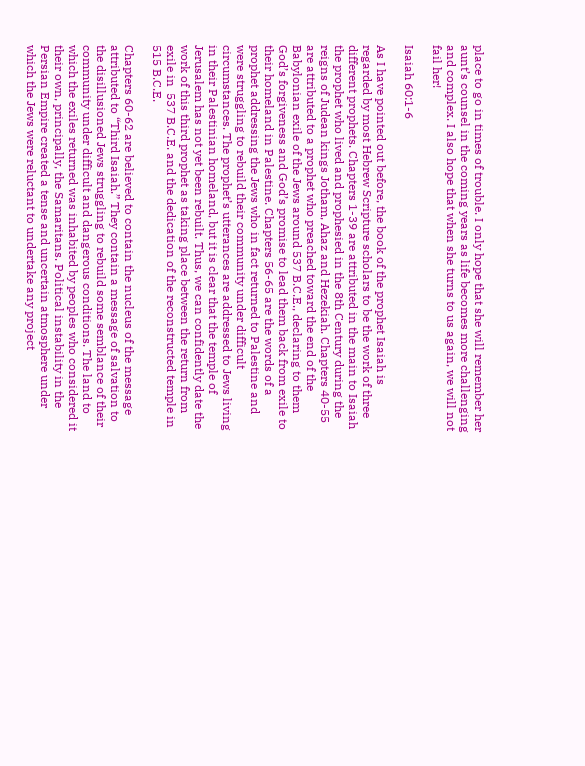place to go in times of trouble. I only hope that she will remember her aunt’s counsel in the coming years as life becomes more challenging and complex. I also hope that when she turns to us again, we will not fail her!

Isaiah 60:1-6

As I have pointed out before, the book of the prophet Isaiah is regarded by most Hebrew Scripture scholars to be the work of three different prophets. Chapters 1-39 are attributed in the main to Isaiah the prophet who lived and prophesied in the 8th Century during the reigns of Judean kings Jotham, Ahaz and Hezekiah. Chapters 40-55 are attributed to a prophet who preached toward the end of the Babylonian exile of the Jews around 537 B.C.E., declaring to them God’s forgiveness and God’s promise to lead them back from exile to their homeland in Palestine. Chapters 56-65 are the words of a prophet addressing the Jews who in fact returned to Palestine and were struggling to rebuild their community under difficult circumstances. The prophet’s utterances are addressed to Jews living in their Palestinian homeland, but it is clear that the temple of Jerusalem has not yet been rebuilt. Thus, we can confidently date the work of this third prophet as taking place between the return from exile in  537 B.C.E. and the dedication of the reconstructed temple in 515 B.C.E.

Chapters 60-62 are believed to contain the nucleus of the message attributed to “Third Isaiah.” They contain a message of salvation to the disillusioned Jews struggling to rebuild some semblance of their community under difficult and dangerous conditions. The land to which the exiles returned was inhabited by peoples who considered it their own, principally, the Samaritans. Political instability in the Persian Empire created a tense and uncertain atmosphere under which the Jews were reluctant to undertake any project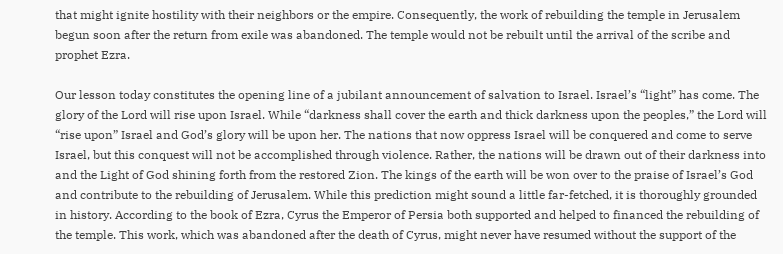that might ignite hostility with their neighbors or the empire. Consequently, the work of rebuilding the temple in Jerusalem begun soon after the return from exile was abandoned. The temple would not be rebuilt until the arrival of the scribe and prophet Ezra.

Our lesson today constitutes the opening line of a jubilant announcement of salvation to Israel. Israel’s “light” has come. The glory of the Lord will rise upon Israel. While “darkness shall cover the earth and thick darkness upon the peoples,” the Lord will “rise upon” Israel and God’s glory will be upon her. The nations that now oppress Israel will be conquered and come to serve Israel, but this conquest will not be accomplished through violence. Rather, the nations will be drawn out of their darkness into and the Light of God shining forth from the restored Zion. The kings of the earth will be won over to the praise of Israel’s God and contribute to the rebuilding of Jerusalem. While this prediction might sound a little far-fetched, it is thoroughly grounded in history. According to the book of Ezra, Cyrus the Emperor of Persia both supported and helped to financed the rebuilding of the temple. This work, which was abandoned after the death of Cyrus, might never have resumed without the support of the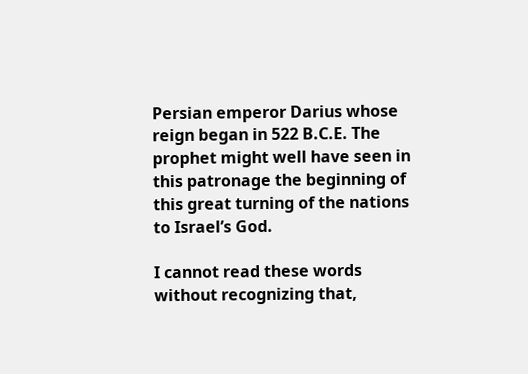Persian emperor Darius whose reign began in 522 B.C.E. The prophet might well have seen in this patronage the beginning of this great turning of the nations to Israel’s God.

I cannot read these words without recognizing that,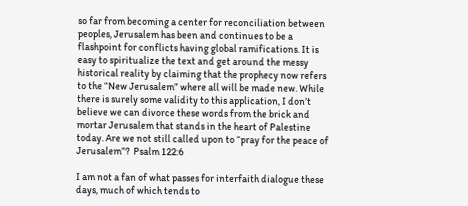so far from becoming a center for reconciliation between peoples, Jerusalem has been and continues to be a flashpoint for conflicts having global ramifications. It is easy to spiritualize the text and get around the messy historical reality by claiming that the prophecy now refers to the “New Jerusalem” where all will be made new. While there is surely some validity to this application, I don’t believe we can divorce these words from the brick and mortar Jerusalem that stands in the heart of Palestine today. Are we not still called upon to “pray for the peace of Jerusalem”?  Psalm 122:6

I am not a fan of what passes for interfaith dialogue these days, much of which tends to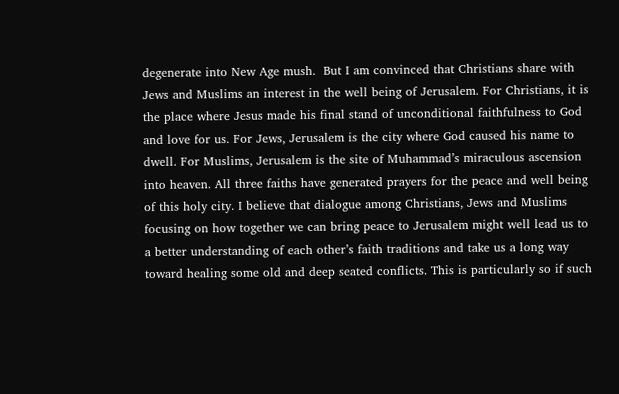degenerate into New Age mush.  But I am convinced that Christians share with Jews and Muslims an interest in the well being of Jerusalem. For Christians, it is the place where Jesus made his final stand of unconditional faithfulness to God and love for us. For Jews, Jerusalem is the city where God caused his name to dwell. For Muslims, Jerusalem is the site of Muhammad’s miraculous ascension into heaven. All three faiths have generated prayers for the peace and well being of this holy city. I believe that dialogue among Christians, Jews and Muslims focusing on how together we can bring peace to Jerusalem might well lead us to a better understanding of each other’s faith traditions and take us a long way toward healing some old and deep seated conflicts. This is particularly so if such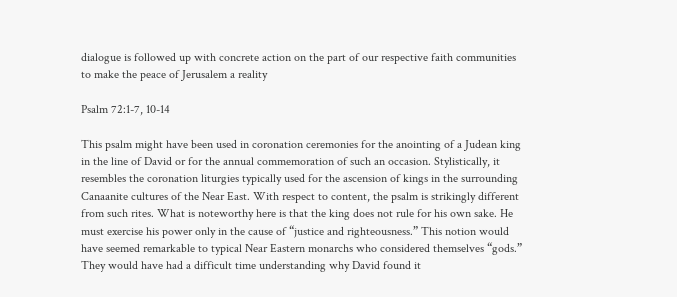dialogue is followed up with concrete action on the part of our respective faith communities to make the peace of Jerusalem a reality

Psalm 72:1-7, 10-14

This psalm might have been used in coronation ceremonies for the anointing of a Judean king in the line of David or for the annual commemoration of such an occasion. Stylistically, it resembles the coronation liturgies typically used for the ascension of kings in the surrounding Canaanite cultures of the Near East. With respect to content, the psalm is strikingly different from such rites. What is noteworthy here is that the king does not rule for his own sake. He must exercise his power only in the cause of “justice and righteousness.” This notion would have seemed remarkable to typical Near Eastern monarchs who considered themselves “gods.” They would have had a difficult time understanding why David found it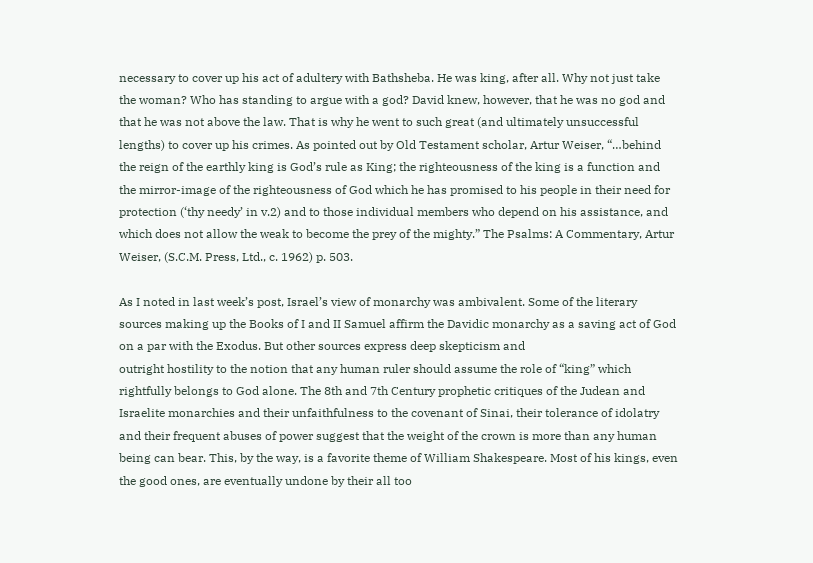necessary to cover up his act of adultery with Bathsheba. He was king, after all. Why not just take the woman? Who has standing to argue with a god? David knew, however, that he was no god and that he was not above the law. That is why he went to such great (and ultimately unsuccessful lengths) to cover up his crimes. As pointed out by Old Testament scholar, Artur Weiser, “…behind the reign of the earthly king is God’s rule as King; the righteousness of the king is a function and the mirror-image of the righteousness of God which he has promised to his people in their need for protection (‘thy needy’ in v.2) and to those individual members who depend on his assistance, and which does not allow the weak to become the prey of the mighty.” The Psalms: A Commentary, Artur Weiser, (S.C.M. Press, Ltd., c. 1962) p. 503.

As I noted in last week’s post, Israel’s view of monarchy was ambivalent. Some of the literary sources making up the Books of I and II Samuel affirm the Davidic monarchy as a saving act of God on a par with the Exodus. But other sources express deep skepticism and
outright hostility to the notion that any human ruler should assume the role of “king” which rightfully belongs to God alone. The 8th and 7th Century prophetic critiques of the Judean and Israelite monarchies and their unfaithfulness to the covenant of Sinai, their tolerance of idolatry and their frequent abuses of power suggest that the weight of the crown is more than any human being can bear. This, by the way, is a favorite theme of William Shakespeare. Most of his kings, even the good ones, are eventually undone by their all too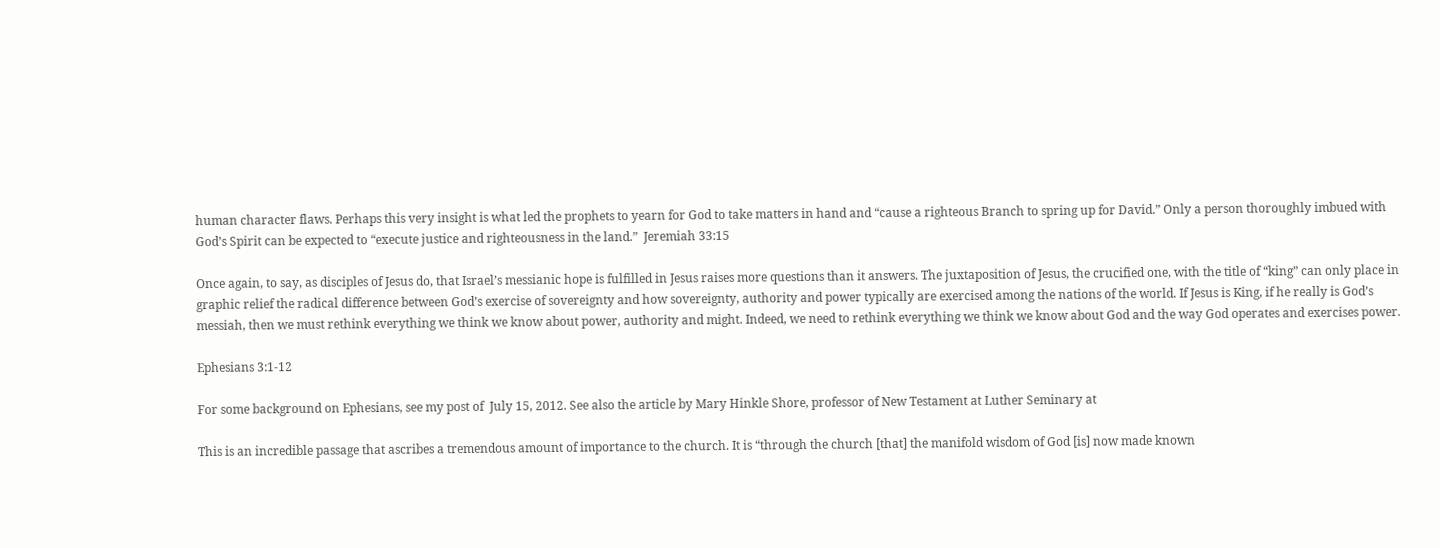human character flaws. Perhaps this very insight is what led the prophets to yearn for God to take matters in hand and “cause a righteous Branch to spring up for David.” Only a person thoroughly imbued with God’s Spirit can be expected to “execute justice and righteousness in the land.”  Jeremiah 33:15

Once again, to say, as disciples of Jesus do, that Israel’s messianic hope is fulfilled in Jesus raises more questions than it answers. The juxtaposition of Jesus, the crucified one, with the title of “king” can only place in graphic relief the radical difference between God’s exercise of sovereignty and how sovereignty, authority and power typically are exercised among the nations of the world. If Jesus is King, if he really is God’s messiah, then we must rethink everything we think we know about power, authority and might. Indeed, we need to rethink everything we think we know about God and the way God operates and exercises power.

Ephesians 3:1-12

For some background on Ephesians, see my post of  July 15, 2012. See also the article by Mary Hinkle Shore, professor of New Testament at Luther Seminary at

This is an incredible passage that ascribes a tremendous amount of importance to the church. It is “through the church [that] the manifold wisdom of God [is] now made known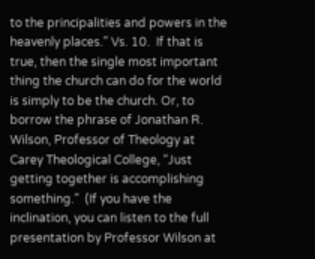to the principalities and powers in the heavenly places.” Vs. 10.  If that is true, then the single most important thing the church can do for the world is simply to be the church. Or, to borrow the phrase of Jonathan R. Wilson, Professor of Theology at Carey Theological College, “Just getting together is accomplishing something.”  (If you have the inclination, you can listen to the full presentation by Professor Wilson at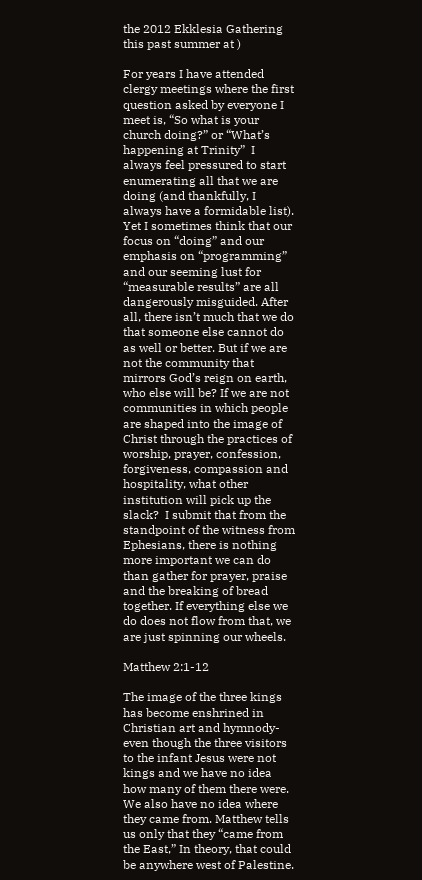the 2012 Ekklesia Gathering this past summer at )

For years I have attended clergy meetings where the first question asked by everyone I meet is, “So what is your church doing?” or “What’s happening at Trinity”  I always feel pressured to start enumerating all that we are doing (and thankfully, I always have a formidable list). Yet I sometimes think that our focus on “doing” and our emphasis on “programming” and our seeming lust for “measurable results” are all dangerously misguided. After all, there isn’t much that we do that someone else cannot do as well or better. But if we are not the community that mirrors God’s reign on earth, who else will be? If we are not communities in which people are shaped into the image of Christ through the practices of worship, prayer, confession, forgiveness, compassion and hospitality, what other institution will pick up the slack?  I submit that from the standpoint of the witness from Ephesians, there is nothing more important we can do than gather for prayer, praise and the breaking of bread together. If everything else we do does not flow from that, we are just spinning our wheels.

Matthew 2:1-12

The image of the three kings has become enshrined in Christian art and hymnody-even though the three visitors to the infant Jesus were not kings and we have no idea how many of them there were. We also have no idea where they came from. Matthew tells us only that they “came from the East,” In theory, that could be anywhere west of Palestine.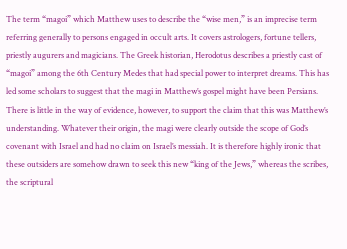The term “magoi” which Matthew uses to describe the “wise men,” is an imprecise term referring generally to persons engaged in occult arts. It covers astrologers, fortune tellers, priestly augurers and magicians. The Greek historian, Herodotus describes a priestly cast of “magoi” among the 6th Century Medes that had special power to interpret dreams. This has led some scholars to suggest that the magi in Matthew’s gospel might have been Persians. There is little in the way of evidence, however, to support the claim that this was Matthew’s understanding. Whatever their origin, the magi were clearly outside the scope of God’s covenant with Israel and had no claim on Israel’s messiah. It is therefore highly ironic that these outsiders are somehow drawn to seek this new “king of the Jews,” whereas the scribes, the scriptural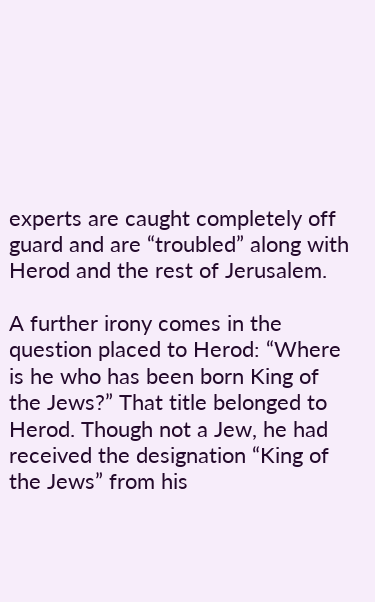experts are caught completely off guard and are “troubled” along with Herod and the rest of Jerusalem.

A further irony comes in the question placed to Herod: “Where is he who has been born King of the Jews?” That title belonged to Herod. Though not a Jew, he had received the designation “King of the Jews” from his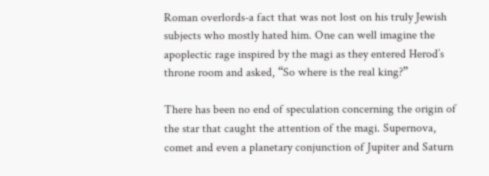Roman overlords-a fact that was not lost on his truly Jewish subjects who mostly hated him. One can well imagine the apoplectic rage inspired by the magi as they entered Herod’s throne room and asked, “So where is the real king?”

There has been no end of speculation concerning the origin of the star that caught the attention of the magi. Supernova, comet and even a planetary conjunction of Jupiter and Saturn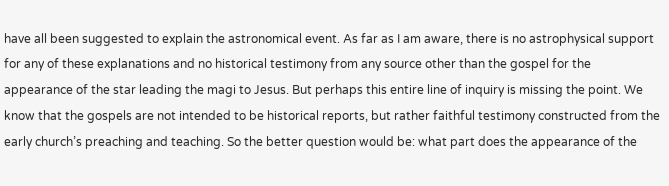have all been suggested to explain the astronomical event. As far as I am aware, there is no astrophysical support for any of these explanations and no historical testimony from any source other than the gospel for the appearance of the star leading the magi to Jesus. But perhaps this entire line of inquiry is missing the point. We know that the gospels are not intended to be historical reports, but rather faithful testimony constructed from the early church’s preaching and teaching. So the better question would be: what part does the appearance of the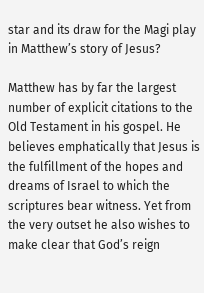star and its draw for the Magi play in Matthew’s story of Jesus?

Matthew has by far the largest number of explicit citations to the Old Testament in his gospel. He believes emphatically that Jesus is the fulfillment of the hopes and dreams of Israel to which the scriptures bear witness. Yet from the very outset he also wishes to make clear that God’s reign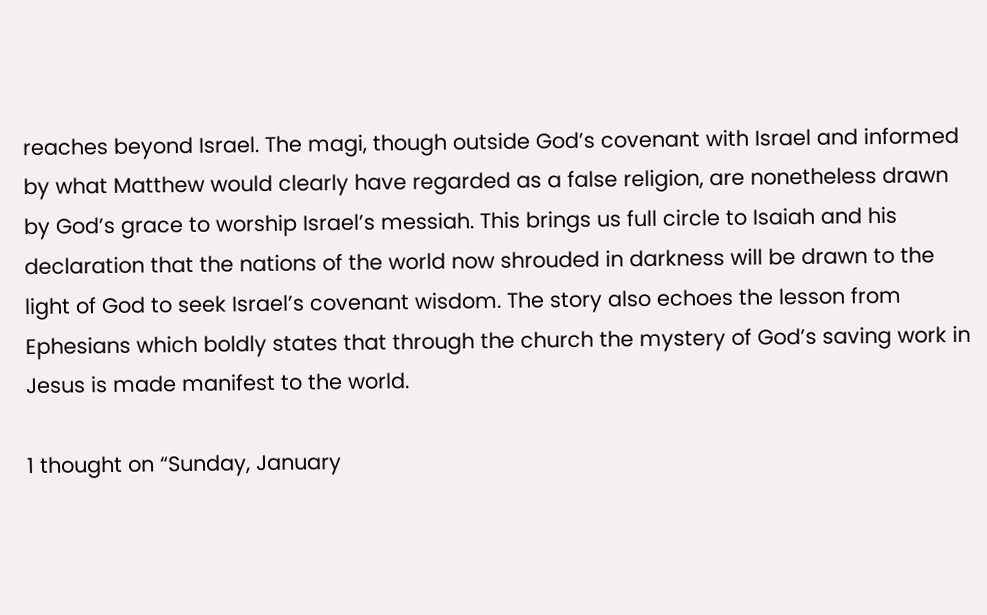reaches beyond Israel. The magi, though outside God’s covenant with Israel and informed by what Matthew would clearly have regarded as a false religion, are nonetheless drawn by God’s grace to worship Israel’s messiah. This brings us full circle to Isaiah and his declaration that the nations of the world now shrouded in darkness will be drawn to the light of God to seek Israel’s covenant wisdom. The story also echoes the lesson from Ephesians which boldly states that through the church the mystery of God’s saving work in Jesus is made manifest to the world.

1 thought on “Sunday, January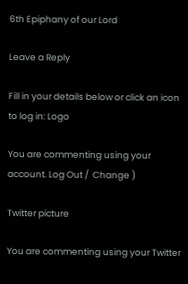6th Epiphany of our Lord

Leave a Reply

Fill in your details below or click an icon to log in: Logo

You are commenting using your account. Log Out /  Change )

Twitter picture

You are commenting using your Twitter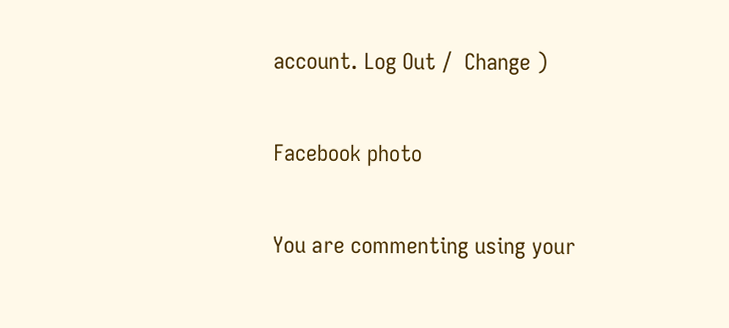account. Log Out /  Change )

Facebook photo

You are commenting using your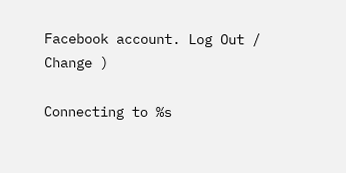Facebook account. Log Out /  Change )

Connecting to %s